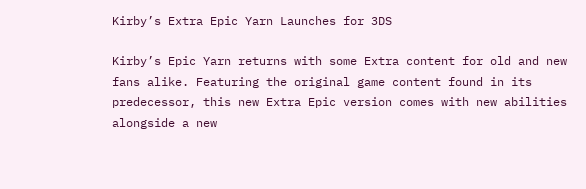Kirby’s Extra Epic Yarn Launches for 3DS

Kirby’s Epic Yarn returns with some Extra content for old and new fans alike. Featuring the original game content found in its predecessor, this new Extra Epic version comes with new abilities alongside a new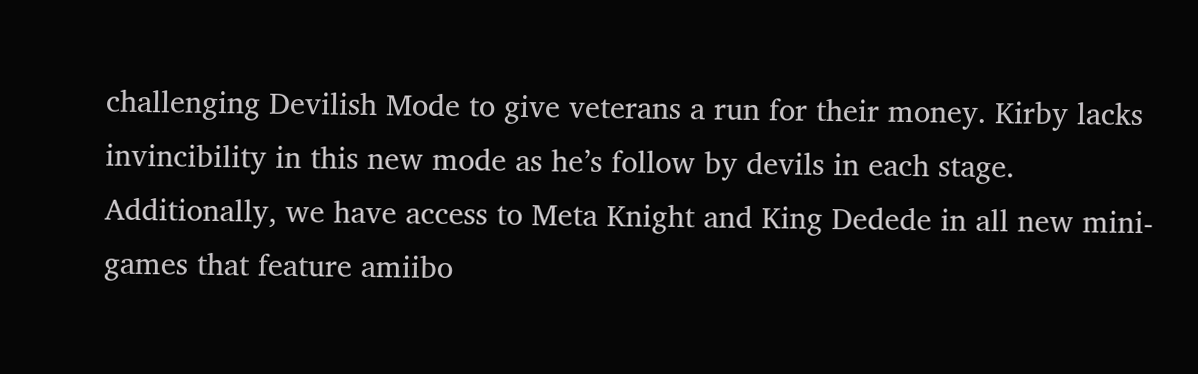challenging Devilish Mode to give veterans a run for their money. Kirby lacks invincibility in this new mode as he’s follow by devils in each stage. Additionally, we have access to Meta Knight and King Dedede in all new mini-games that feature amiibo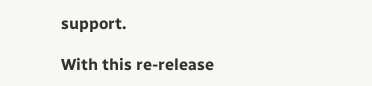support.

With this re-release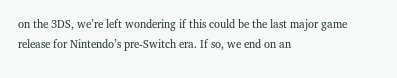on the 3DS, we’re left wondering if this could be the last major game release for Nintendo’s pre-Switch era. If so, we end on an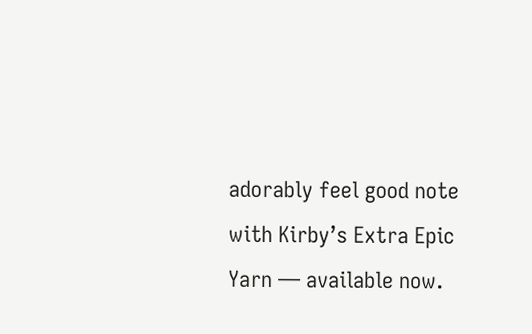adorably feel good note with Kirby’s Extra Epic Yarn — available now.